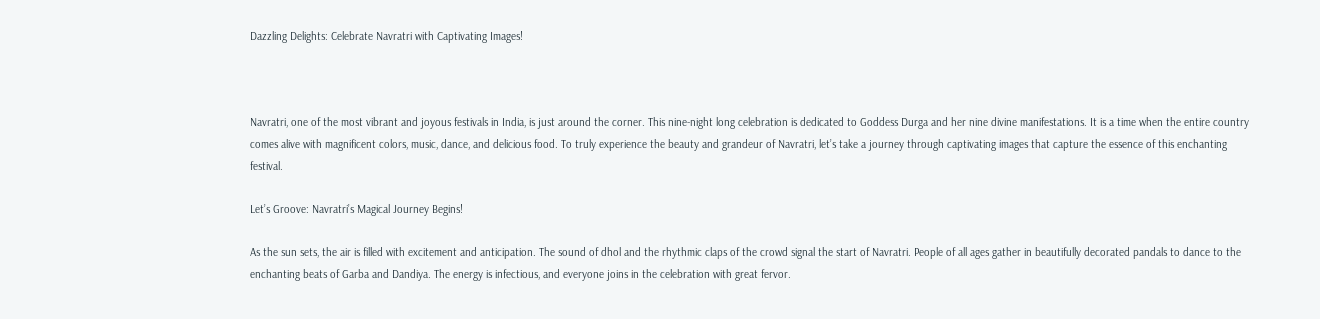Dazzling Delights: Celebrate Navratri with Captivating Images!



Navratri, one of the most vibrant and joyous festivals in India, is just around the corner. This nine-night long celebration is dedicated to Goddess Durga and her nine divine manifestations. It is a time when the entire country comes alive with magnificent colors, music, dance, and delicious food. To truly experience the beauty and grandeur of Navratri, let’s take a journey through captivating images that capture the essence of this enchanting festival.

Let’s Groove: Navratri’s Magical Journey Begins!

As the sun sets, the air is filled with excitement and anticipation. The sound of dhol and the rhythmic claps of the crowd signal the start of Navratri. People of all ages gather in beautifully decorated pandals to dance to the enchanting beats of Garba and Dandiya. The energy is infectious, and everyone joins in the celebration with great fervor.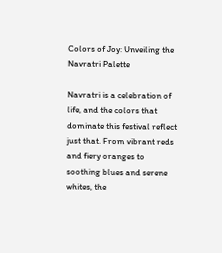Colors of Joy: Unveiling the Navratri Palette

Navratri is a celebration of life, and the colors that dominate this festival reflect just that. From vibrant reds and fiery oranges to soothing blues and serene whites, the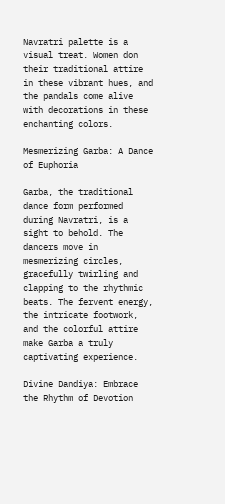Navratri palette is a visual treat. Women don their traditional attire in these vibrant hues, and the pandals come alive with decorations in these enchanting colors.

Mesmerizing Garba: A Dance of Euphoria

Garba, the traditional dance form performed during Navratri, is a sight to behold. The dancers move in mesmerizing circles, gracefully twirling and clapping to the rhythmic beats. The fervent energy, the intricate footwork, and the colorful attire make Garba a truly captivating experience.

Divine Dandiya: Embrace the Rhythm of Devotion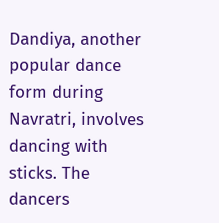Dandiya, another popular dance form during Navratri, involves dancing with sticks. The dancers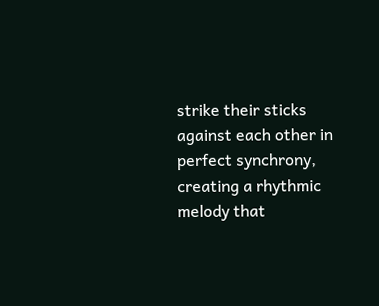strike their sticks against each other in perfect synchrony, creating a rhythmic melody that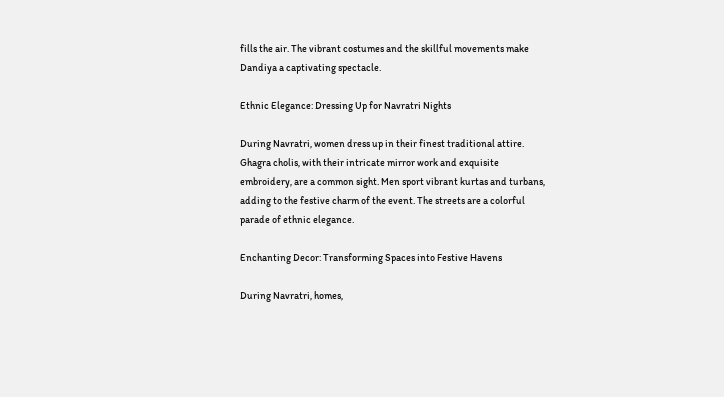fills the air. The vibrant costumes and the skillful movements make Dandiya a captivating spectacle.

Ethnic Elegance: Dressing Up for Navratri Nights

During Navratri, women dress up in their finest traditional attire. Ghagra cholis, with their intricate mirror work and exquisite embroidery, are a common sight. Men sport vibrant kurtas and turbans, adding to the festive charm of the event. The streets are a colorful parade of ethnic elegance.

Enchanting Decor: Transforming Spaces into Festive Havens

During Navratri, homes,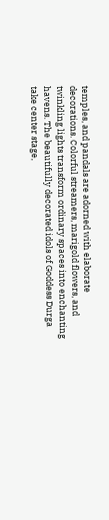temples, and pandals are adorned with elaborate decorations. Colorful streamers, marigold flowers, and twinkling lights transform ordinary spaces into enchanting havens. The beautifully decorated idols of Goddess Durga take center stage,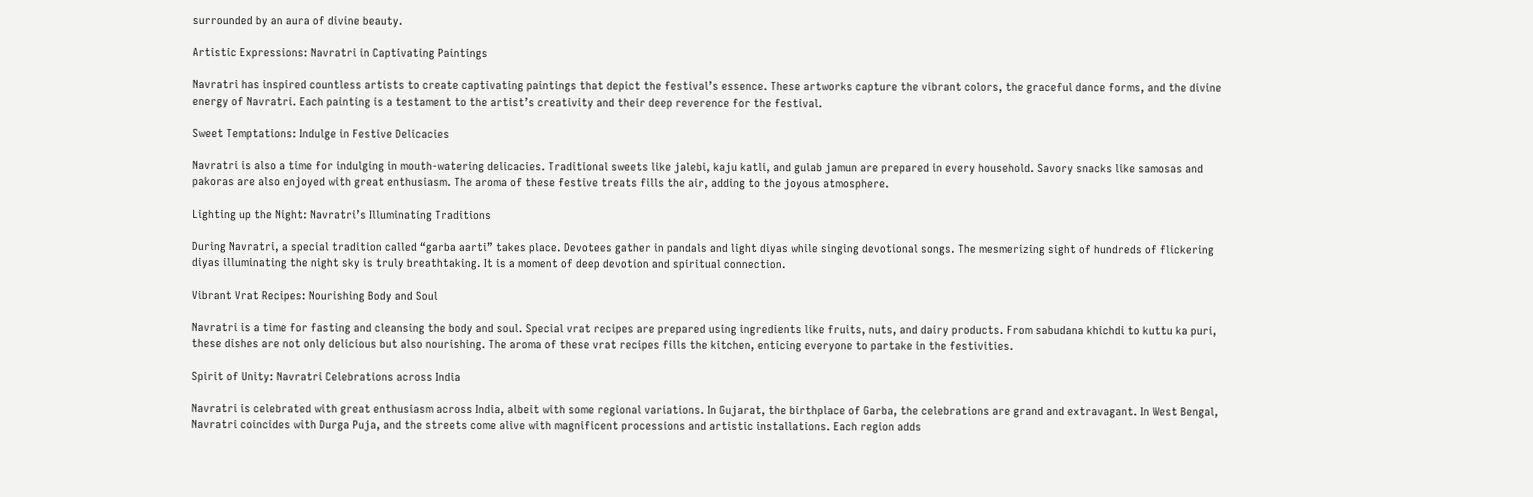surrounded by an aura of divine beauty.

Artistic Expressions: Navratri in Captivating Paintings

Navratri has inspired countless artists to create captivating paintings that depict the festival’s essence. These artworks capture the vibrant colors, the graceful dance forms, and the divine energy of Navratri. Each painting is a testament to the artist’s creativity and their deep reverence for the festival.

Sweet Temptations: Indulge in Festive Delicacies

Navratri is also a time for indulging in mouth-watering delicacies. Traditional sweets like jalebi, kaju katli, and gulab jamun are prepared in every household. Savory snacks like samosas and pakoras are also enjoyed with great enthusiasm. The aroma of these festive treats fills the air, adding to the joyous atmosphere.

Lighting up the Night: Navratri’s Illuminating Traditions

During Navratri, a special tradition called “garba aarti” takes place. Devotees gather in pandals and light diyas while singing devotional songs. The mesmerizing sight of hundreds of flickering diyas illuminating the night sky is truly breathtaking. It is a moment of deep devotion and spiritual connection.

Vibrant Vrat Recipes: Nourishing Body and Soul

Navratri is a time for fasting and cleansing the body and soul. Special vrat recipes are prepared using ingredients like fruits, nuts, and dairy products. From sabudana khichdi to kuttu ka puri, these dishes are not only delicious but also nourishing. The aroma of these vrat recipes fills the kitchen, enticing everyone to partake in the festivities.

Spirit of Unity: Navratri Celebrations across India

Navratri is celebrated with great enthusiasm across India, albeit with some regional variations. In Gujarat, the birthplace of Garba, the celebrations are grand and extravagant. In West Bengal, Navratri coincides with Durga Puja, and the streets come alive with magnificent processions and artistic installations. Each region adds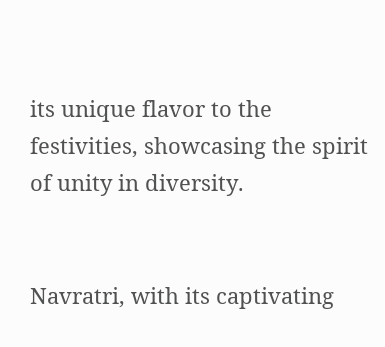its unique flavor to the festivities, showcasing the spirit of unity in diversity.


Navratri, with its captivating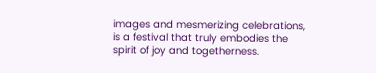images and mesmerizing celebrations, is a festival that truly embodies the spirit of joy and togetherness.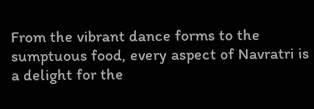From the vibrant dance forms to the sumptuous food, every aspect of Navratri is a delight for the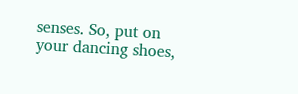senses. So, put on your dancing shoes,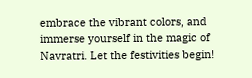embrace the vibrant colors, and immerse yourself in the magic of Navratri. Let the festivities begin!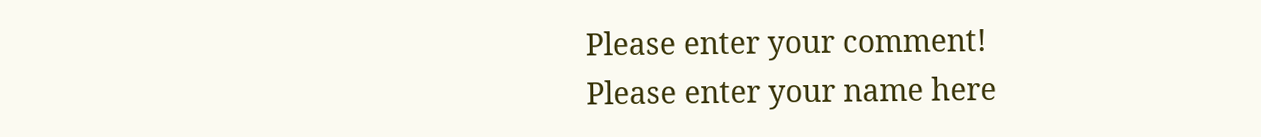Please enter your comment!
Please enter your name here